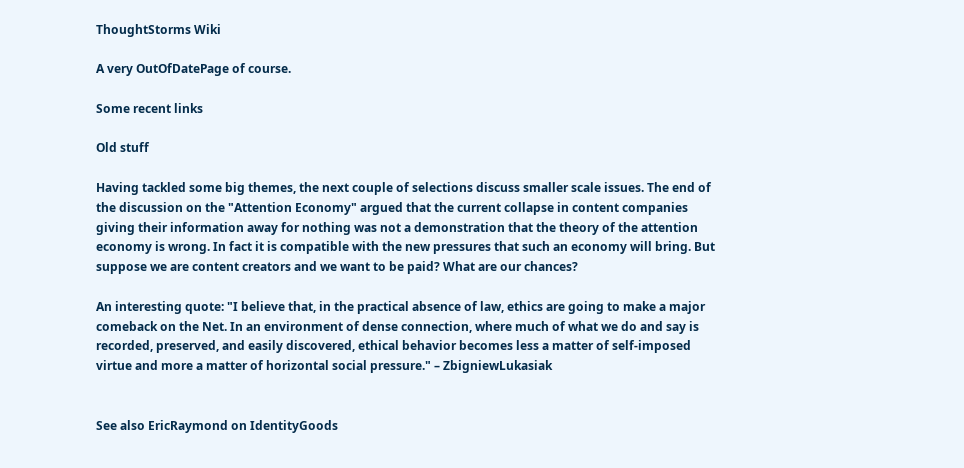ThoughtStorms Wiki

A very OutOfDatePage of course.

Some recent links

Old stuff

Having tackled some big themes, the next couple of selections discuss smaller scale issues. The end of the discussion on the "Attention Economy" argued that the current collapse in content companies giving their information away for nothing was not a demonstration that the theory of the attention economy is wrong. In fact it is compatible with the new pressures that such an economy will bring. But suppose we are content creators and we want to be paid? What are our chances?

An interesting quote: "I believe that, in the practical absence of law, ethics are going to make a major comeback on the Net. In an environment of dense connection, where much of what we do and say is recorded, preserved, and easily discovered, ethical behavior becomes less a matter of self-imposed virtue and more a matter of horizontal social pressure." – ZbigniewLukasiak


See also EricRaymond on IdentityGoods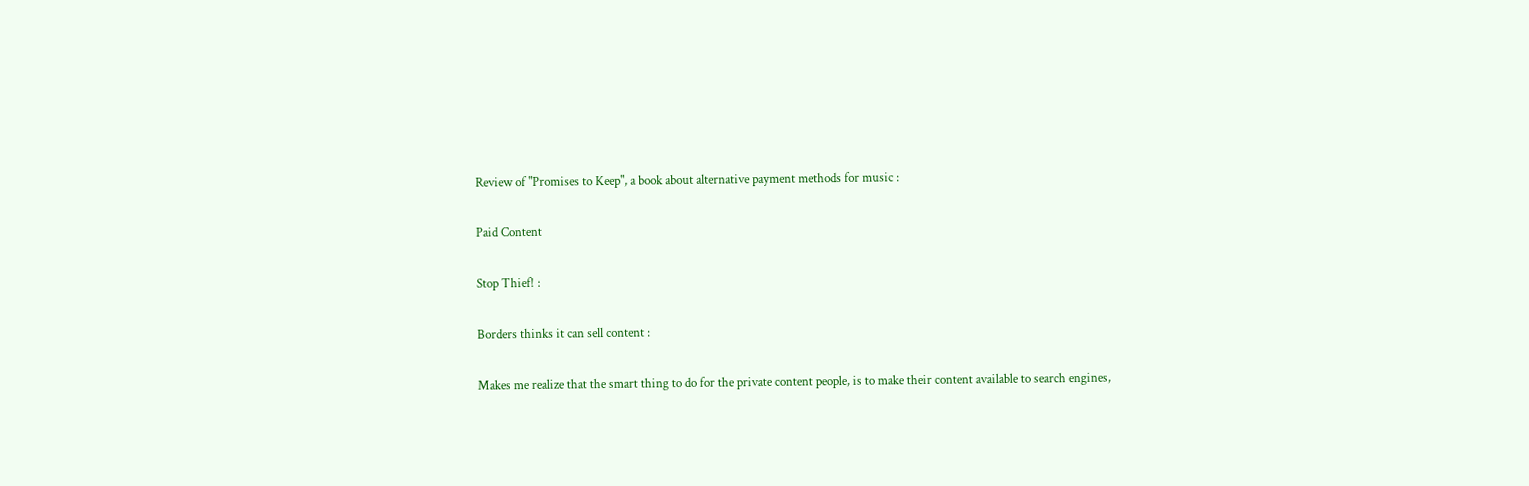Review of "Promises to Keep", a book about alternative payment methods for music :

Paid Content

Stop Thief! :

Borders thinks it can sell content :

Makes me realize that the smart thing to do for the private content people, is to make their content available to search engines,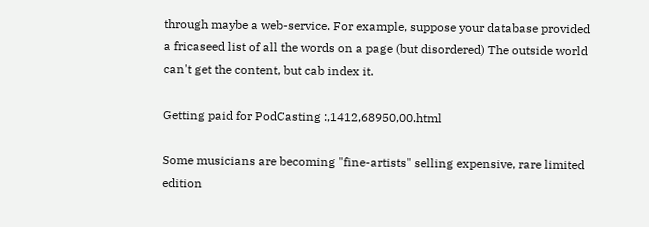through maybe a web-service. For example, suppose your database provided a fricaseed list of all the words on a page (but disordered) The outside world can't get the content, but cab index it.

Getting paid for PodCasting :,1412,68950,00.html

Some musicians are becoming "fine-artists" selling expensive, rare limited edition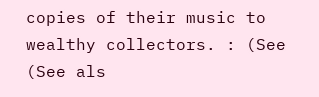copies of their music to wealthy collectors. : (See (See als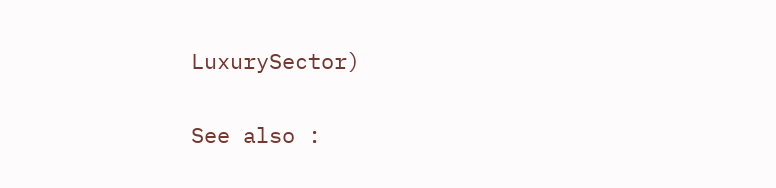LuxurySector)

See also :